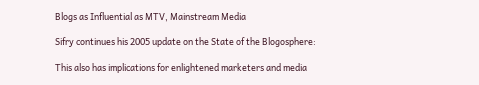Blogs as Influential as MTV, Mainstream Media

Sifry continues his 2005 update on the State of the Blogosphere:

This also has implications for enlightened marketers and media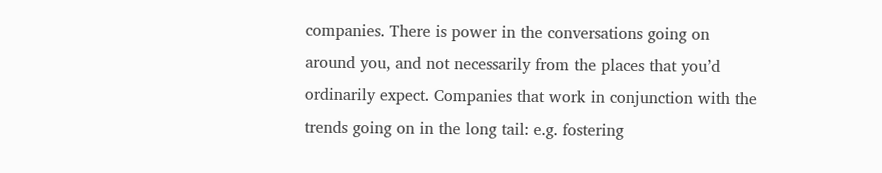companies. There is power in the conversations going on around you, and not necessarily from the places that you’d ordinarily expect. Companies that work in conjunction with the trends going on in the long tail: e.g. fostering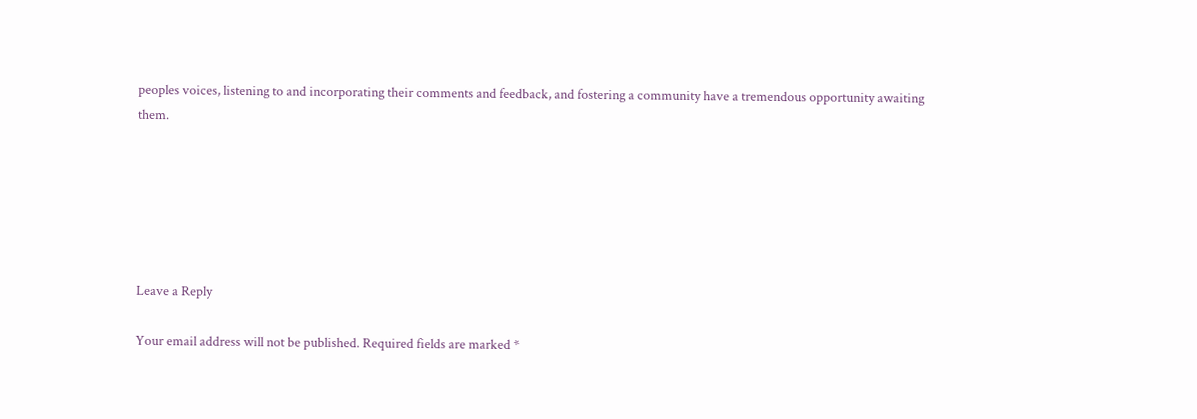peoples voices, listening to and incorporating their comments and feedback, and fostering a community have a tremendous opportunity awaiting them.






Leave a Reply

Your email address will not be published. Required fields are marked *